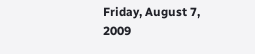Friday, August 7, 2009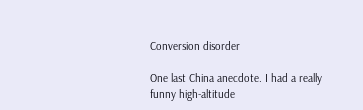Conversion disorder

One last China anecdote. I had a really funny high-altitude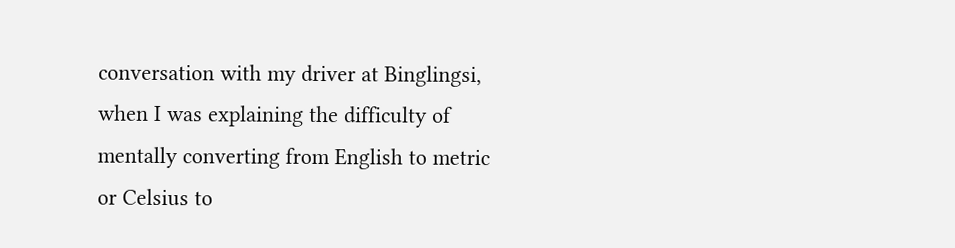conversation with my driver at Binglingsi, when I was explaining the difficulty of mentally converting from English to metric or Celsius to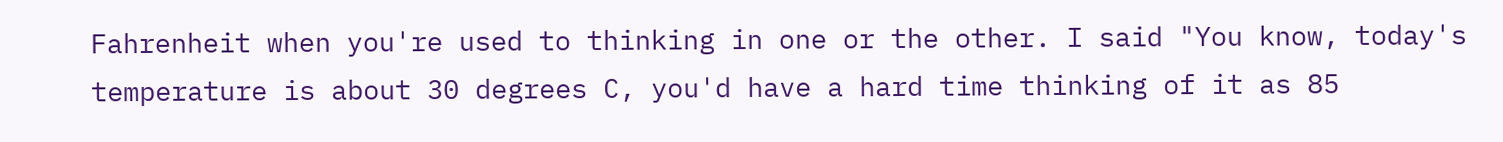Fahrenheit when you're used to thinking in one or the other. I said "You know, today's temperature is about 30 degrees C, you'd have a hard time thinking of it as 85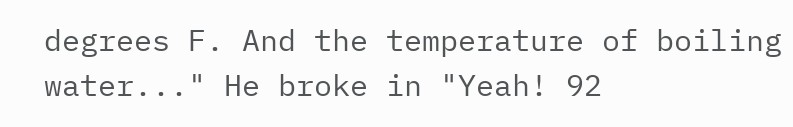degrees F. And the temperature of boiling water..." He broke in "Yeah! 92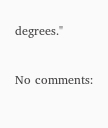degrees."

No comments: